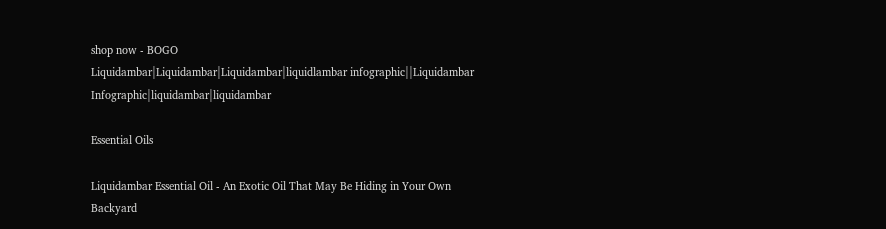shop now - BOGO
Liquidambar|Liquidambar|Liquidambar|liquidlambar infographic||Liquidambar Infographic|liquidambar|liquidambar

Essential Oils

Liquidambar Essential Oil - An Exotic Oil That May Be Hiding in Your Own Backyard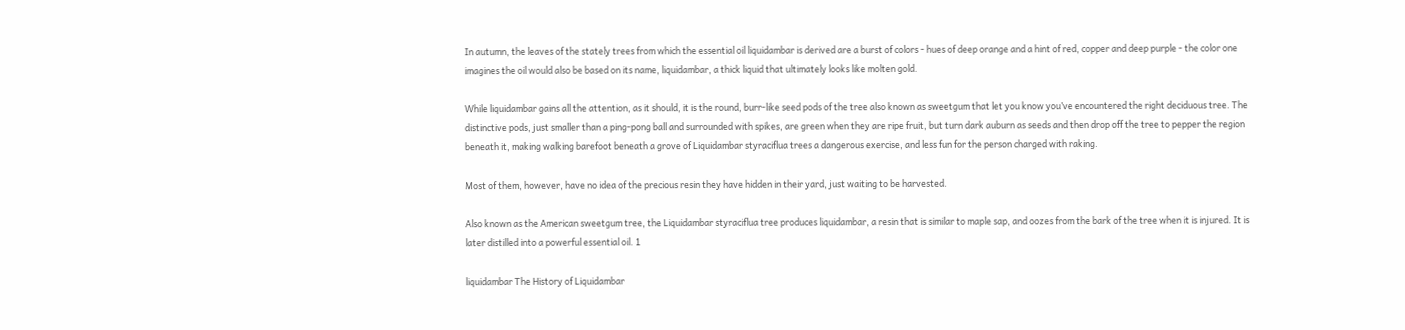In autumn, the leaves of the stately trees from which the essential oil liquidambar is derived are a burst of colors - hues of deep orange and a hint of red, copper and deep purple - the color one imagines the oil would also be based on its name, liquidambar, a thick liquid that ultimately looks like molten gold.

While liquidambar gains all the attention, as it should, it is the round, burr-like seed pods of the tree also known as sweetgum that let you know you’ve encountered the right deciduous tree. The distinctive pods, just smaller than a ping-pong ball and surrounded with spikes, are green when they are ripe fruit, but turn dark auburn as seeds and then drop off the tree to pepper the region beneath it, making walking barefoot beneath a grove of Liquidambar styraciflua trees a dangerous exercise, and less fun for the person charged with raking.

Most of them, however, have no idea of the precious resin they have hidden in their yard, just waiting to be harvested.

Also known as the American sweetgum tree, the Liquidambar styraciflua tree produces liquidambar, a resin that is similar to maple sap, and oozes from the bark of the tree when it is injured. It is later distilled into a powerful essential oil. 1

liquidambar The History of Liquidambar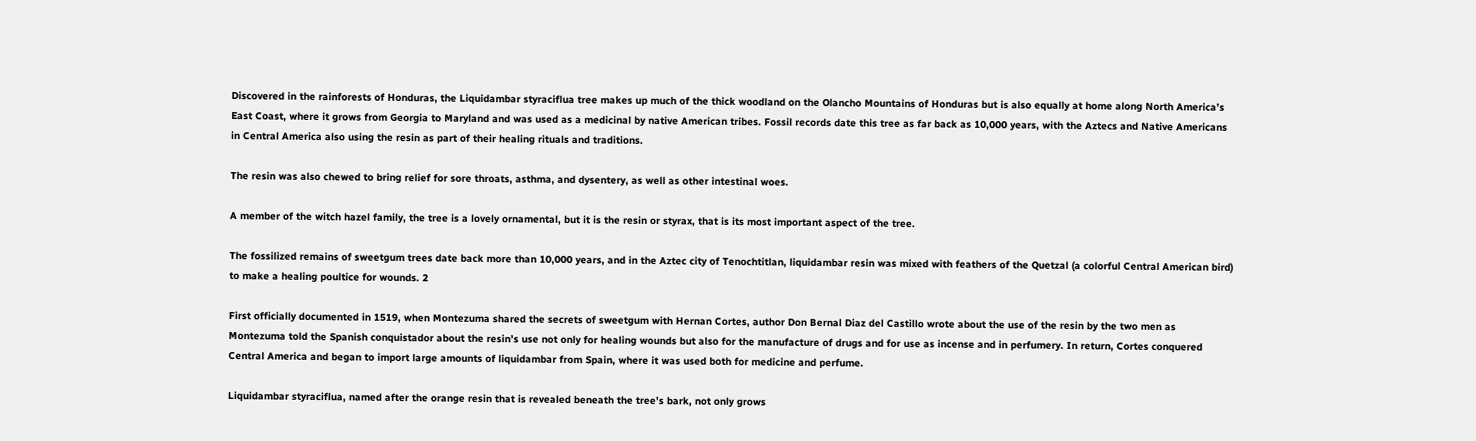Discovered in the rainforests of Honduras, the Liquidambar styraciflua tree makes up much of the thick woodland on the Olancho Mountains of Honduras but is also equally at home along North America’s East Coast, where it grows from Georgia to Maryland and was used as a medicinal by native American tribes. Fossil records date this tree as far back as 10,000 years, with the Aztecs and Native Americans in Central America also using the resin as part of their healing rituals and traditions.

The resin was also chewed to bring relief for sore throats, asthma, and dysentery, as well as other intestinal woes.

A member of the witch hazel family, the tree is a lovely ornamental, but it is the resin or styrax, that is its most important aspect of the tree.

The fossilized remains of sweetgum trees date back more than 10,000 years, and in the Aztec city of Tenochtitlan, liquidambar resin was mixed with feathers of the Quetzal (a colorful Central American bird) to make a healing poultice for wounds. 2

First officially documented in 1519, when Montezuma shared the secrets of sweetgum with Hernan Cortes, author Don Bernal Diaz del Castillo wrote about the use of the resin by the two men as Montezuma told the Spanish conquistador about the resin’s use not only for healing wounds but also for the manufacture of drugs and for use as incense and in perfumery. In return, Cortes conquered Central America and began to import large amounts of liquidambar from Spain, where it was used both for medicine and perfume.

Liquidambar styraciflua, named after the orange resin that is revealed beneath the tree’s bark, not only grows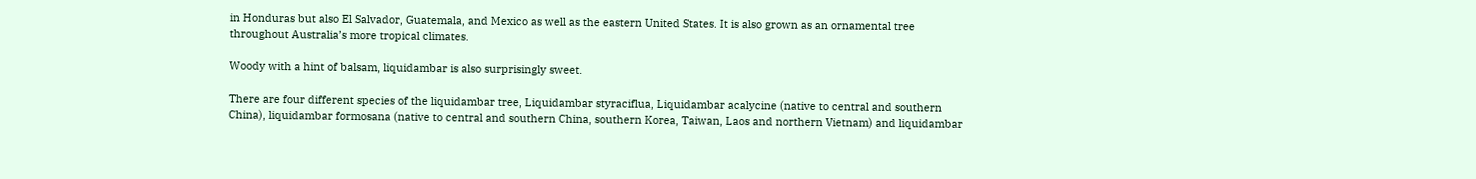in Honduras but also El Salvador, Guatemala, and Mexico as well as the eastern United States. It is also grown as an ornamental tree throughout Australia’s more tropical climates.

Woody with a hint of balsam, liquidambar is also surprisingly sweet.

There are four different species of the liquidambar tree, Liquidambar styraciflua, Liquidambar acalycine (native to central and southern China), liquidambar formosana (native to central and southern China, southern Korea, Taiwan, Laos and northern Vietnam) and liquidambar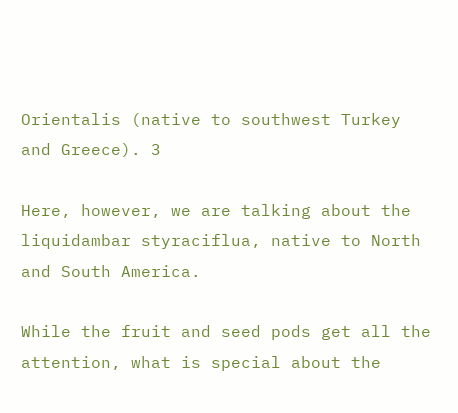Orientalis (native to southwest Turkey and Greece). 3

Here, however, we are talking about the liquidambar styraciflua, native to North and South America.

While the fruit and seed pods get all the attention, what is special about the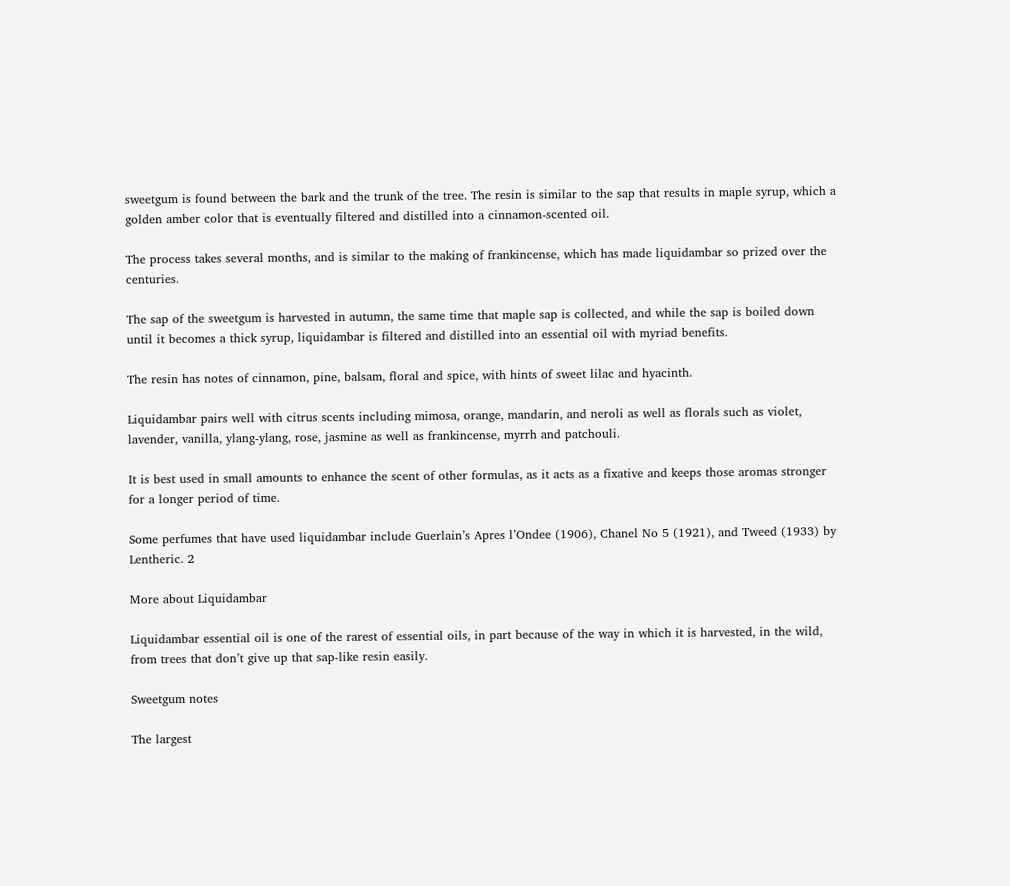sweetgum is found between the bark and the trunk of the tree. The resin is similar to the sap that results in maple syrup, which a golden amber color that is eventually filtered and distilled into a cinnamon-scented oil.

The process takes several months, and is similar to the making of frankincense, which has made liquidambar so prized over the centuries.

The sap of the sweetgum is harvested in autumn, the same time that maple sap is collected, and while the sap is boiled down until it becomes a thick syrup, liquidambar is filtered and distilled into an essential oil with myriad benefits.

The resin has notes of cinnamon, pine, balsam, floral and spice, with hints of sweet lilac and hyacinth.

Liquidambar pairs well with citrus scents including mimosa, orange, mandarin, and neroli as well as florals such as violet, lavender, vanilla, ylang-ylang, rose, jasmine as well as frankincense, myrrh and patchouli.

It is best used in small amounts to enhance the scent of other formulas, as it acts as a fixative and keeps those aromas stronger for a longer period of time.

Some perfumes that have used liquidambar include Guerlain’s Apres l’Ondee (1906), Chanel No 5 (1921), and Tweed (1933) by Lentheric. 2

More about Liquidambar

Liquidambar essential oil is one of the rarest of essential oils, in part because of the way in which it is harvested, in the wild, from trees that don’t give up that sap-like resin easily.

Sweetgum notes

The largest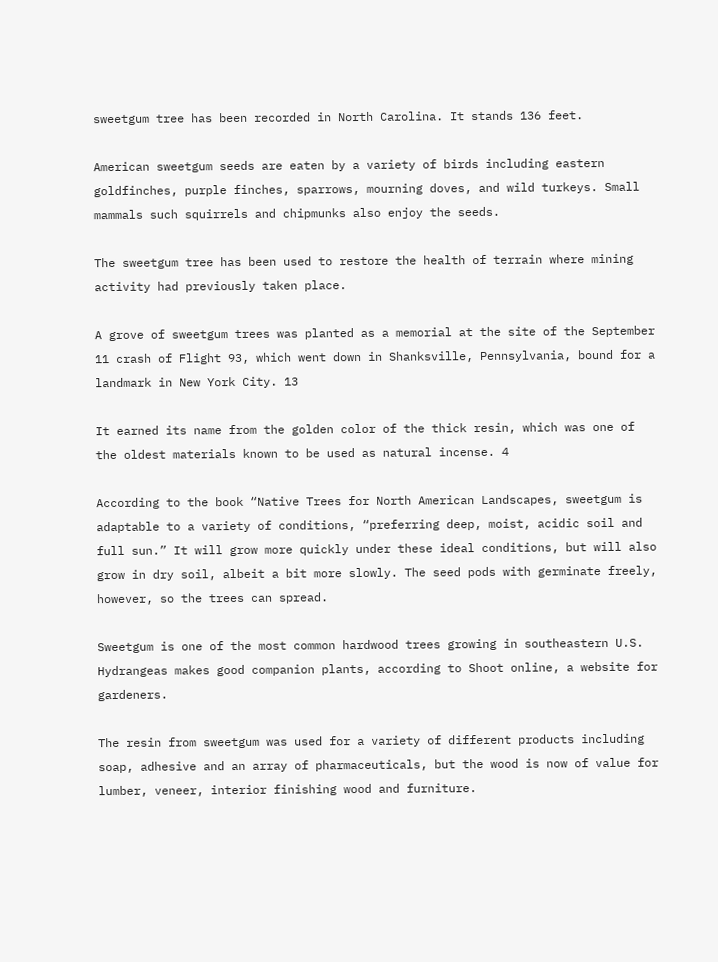sweetgum tree has been recorded in North Carolina. It stands 136 feet.

American sweetgum seeds are eaten by a variety of birds including eastern goldfinches, purple finches, sparrows, mourning doves, and wild turkeys. Small mammals such squirrels and chipmunks also enjoy the seeds.

The sweetgum tree has been used to restore the health of terrain where mining activity had previously taken place.

A grove of sweetgum trees was planted as a memorial at the site of the September 11 crash of Flight 93, which went down in Shanksville, Pennsylvania, bound for a landmark in New York City. 13

It earned its name from the golden color of the thick resin, which was one of the oldest materials known to be used as natural incense. 4

According to the book “Native Trees for North American Landscapes, sweetgum is adaptable to a variety of conditions, “preferring deep, moist, acidic soil and full sun.” It will grow more quickly under these ideal conditions, but will also grow in dry soil, albeit a bit more slowly. The seed pods with germinate freely, however, so the trees can spread.

Sweetgum is one of the most common hardwood trees growing in southeastern U.S. Hydrangeas makes good companion plants, according to Shoot online, a website for gardeners.

The resin from sweetgum was used for a variety of different products including soap, adhesive and an array of pharmaceuticals, but the wood is now of value for lumber, veneer, interior finishing wood and furniture.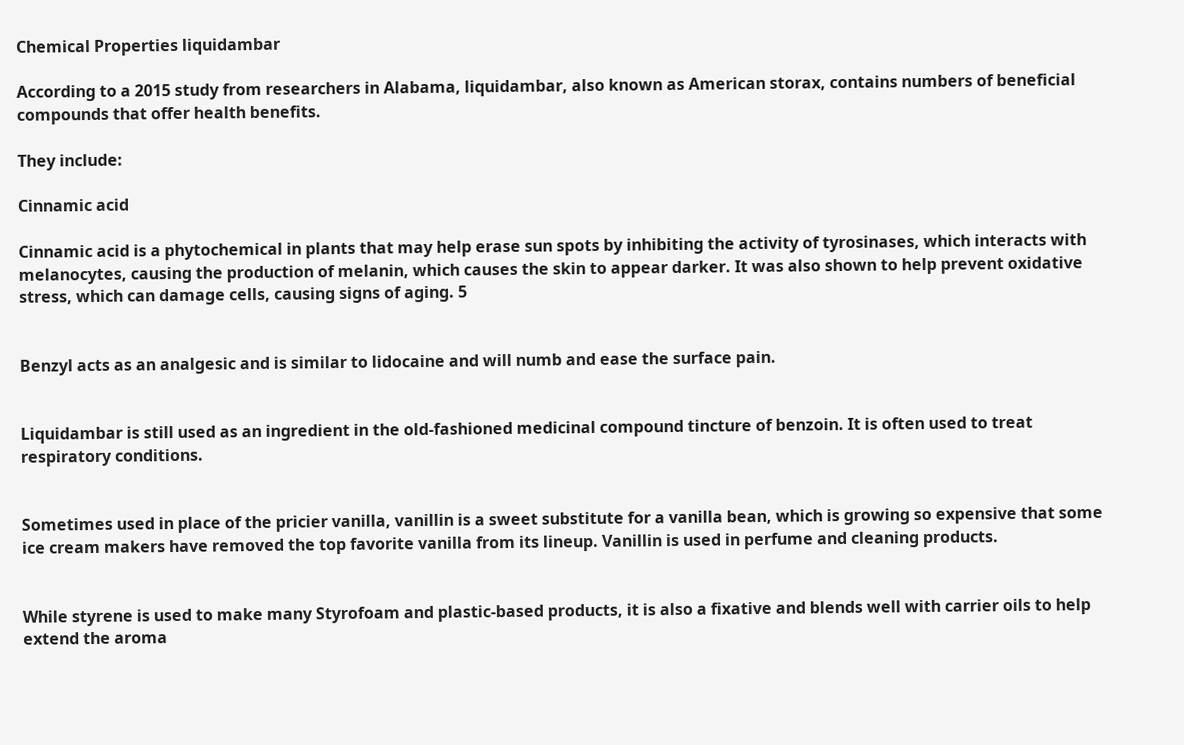Chemical Properties liquidambar

According to a 2015 study from researchers in Alabama, liquidambar, also known as American storax, contains numbers of beneficial compounds that offer health benefits.

They include:

Cinnamic acid

Cinnamic acid is a phytochemical in plants that may help erase sun spots by inhibiting the activity of tyrosinases, which interacts with melanocytes, causing the production of melanin, which causes the skin to appear darker. It was also shown to help prevent oxidative stress, which can damage cells, causing signs of aging. 5


Benzyl acts as an analgesic and is similar to lidocaine and will numb and ease the surface pain.


Liquidambar is still used as an ingredient in the old-fashioned medicinal compound tincture of benzoin. It is often used to treat respiratory conditions.


Sometimes used in place of the pricier vanilla, vanillin is a sweet substitute for a vanilla bean, which is growing so expensive that some ice cream makers have removed the top favorite vanilla from its lineup. Vanillin is used in perfume and cleaning products.


While styrene is used to make many Styrofoam and plastic-based products, it is also a fixative and blends well with carrier oils to help extend the aroma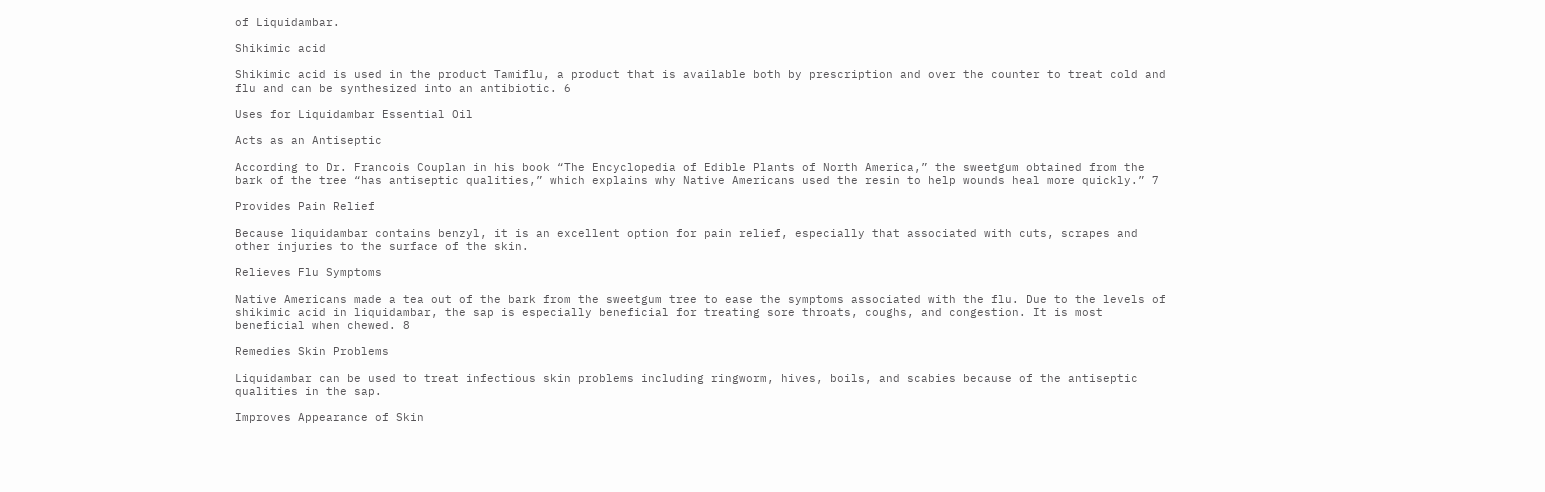of Liquidambar.

Shikimic acid

Shikimic acid is used in the product Tamiflu, a product that is available both by prescription and over the counter to treat cold and flu and can be synthesized into an antibiotic. 6

Uses for Liquidambar Essential Oil

Acts as an Antiseptic

According to Dr. Francois Couplan in his book “The Encyclopedia of Edible Plants of North America,” the sweetgum obtained from the bark of the tree “has antiseptic qualities,” which explains why Native Americans used the resin to help wounds heal more quickly.” 7

Provides Pain Relief

Because liquidambar contains benzyl, it is an excellent option for pain relief, especially that associated with cuts, scrapes and other injuries to the surface of the skin.

Relieves Flu Symptoms

Native Americans made a tea out of the bark from the sweetgum tree to ease the symptoms associated with the flu. Due to the levels of shikimic acid in liquidambar, the sap is especially beneficial for treating sore throats, coughs, and congestion. It is most beneficial when chewed. 8

Remedies Skin Problems

Liquidambar can be used to treat infectious skin problems including ringworm, hives, boils, and scabies because of the antiseptic qualities in the sap.

Improves Appearance of Skin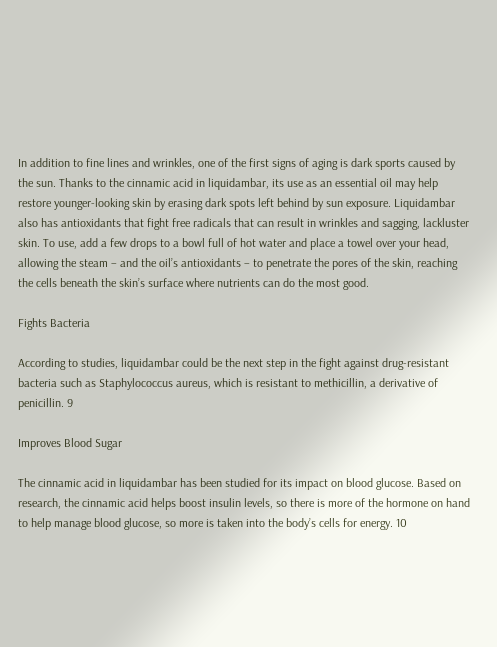In addition to fine lines and wrinkles, one of the first signs of aging is dark sports caused by the sun. Thanks to the cinnamic acid in liquidambar, its use as an essential oil may help restore younger-looking skin by erasing dark spots left behind by sun exposure. Liquidambar also has antioxidants that fight free radicals that can result in wrinkles and sagging, lackluster skin. To use, add a few drops to a bowl full of hot water and place a towel over your head, allowing the steam – and the oil’s antioxidants – to penetrate the pores of the skin, reaching the cells beneath the skin’s surface where nutrients can do the most good.

Fights Bacteria

According to studies, liquidambar could be the next step in the fight against drug-resistant bacteria such as Staphylococcus aureus, which is resistant to methicillin, a derivative of penicillin. 9

Improves Blood Sugar

The cinnamic acid in liquidambar has been studied for its impact on blood glucose. Based on research, the cinnamic acid helps boost insulin levels, so there is more of the hormone on hand to help manage blood glucose, so more is taken into the body’s cells for energy. 10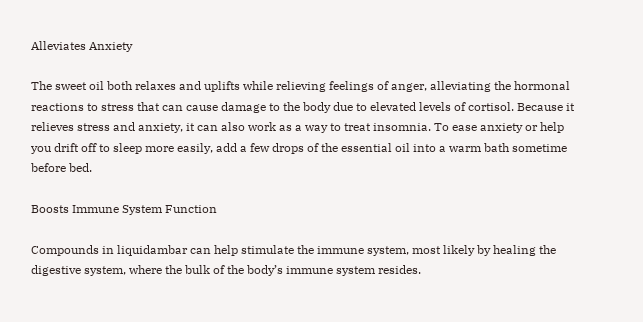Alleviates Anxiety

The sweet oil both relaxes and uplifts while relieving feelings of anger, alleviating the hormonal reactions to stress that can cause damage to the body due to elevated levels of cortisol. Because it relieves stress and anxiety, it can also work as a way to treat insomnia. To ease anxiety or help you drift off to sleep more easily, add a few drops of the essential oil into a warm bath sometime before bed.

Boosts Immune System Function

Compounds in liquidambar can help stimulate the immune system, most likely by healing the digestive system, where the bulk of the body’s immune system resides.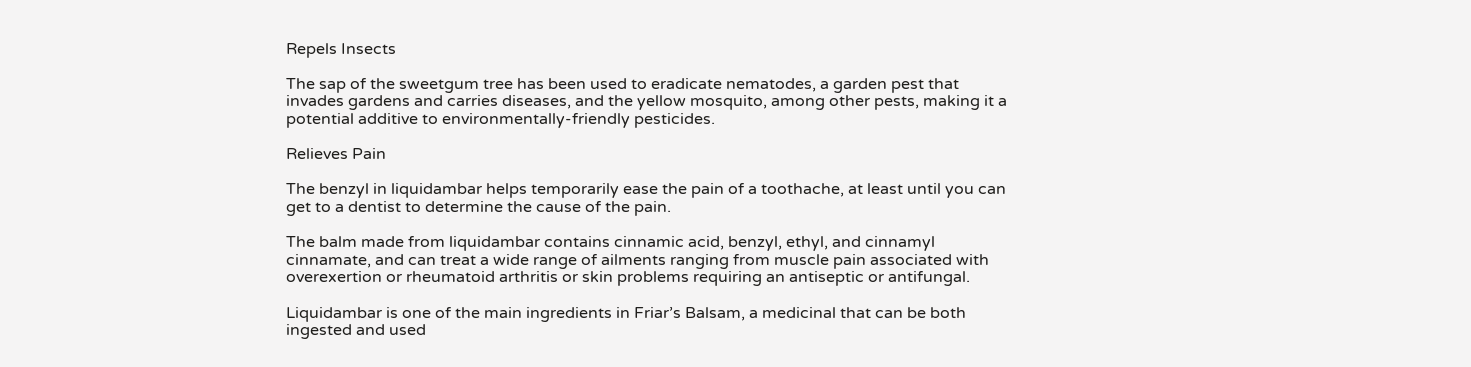Repels Insects

The sap of the sweetgum tree has been used to eradicate nematodes, a garden pest that invades gardens and carries diseases, and the yellow mosquito, among other pests, making it a potential additive to environmentally-friendly pesticides.

Relieves Pain

The benzyl in liquidambar helps temporarily ease the pain of a toothache, at least until you can get to a dentist to determine the cause of the pain.

The balm made from liquidambar contains cinnamic acid, benzyl, ethyl, and cinnamyl cinnamate, and can treat a wide range of ailments ranging from muscle pain associated with overexertion or rheumatoid arthritis or skin problems requiring an antiseptic or antifungal.

Liquidambar is one of the main ingredients in Friar’s Balsam, a medicinal that can be both ingested and used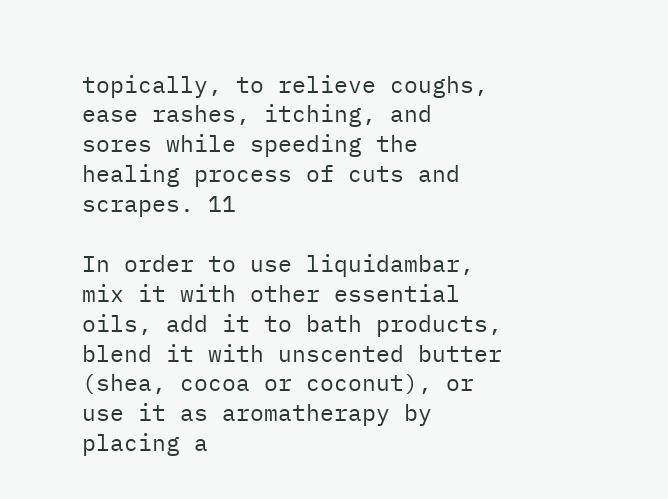topically, to relieve coughs, ease rashes, itching, and sores while speeding the healing process of cuts and scrapes. 11

In order to use liquidambar, mix it with other essential oils, add it to bath products, blend it with unscented butter (shea, cocoa or coconut), or use it as aromatherapy by placing a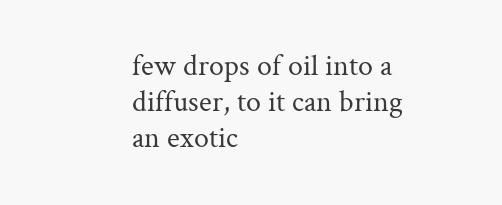few drops of oil into a diffuser, to it can bring an exotic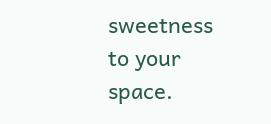sweetness to your space.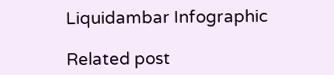Liquidambar Infographic

Related post